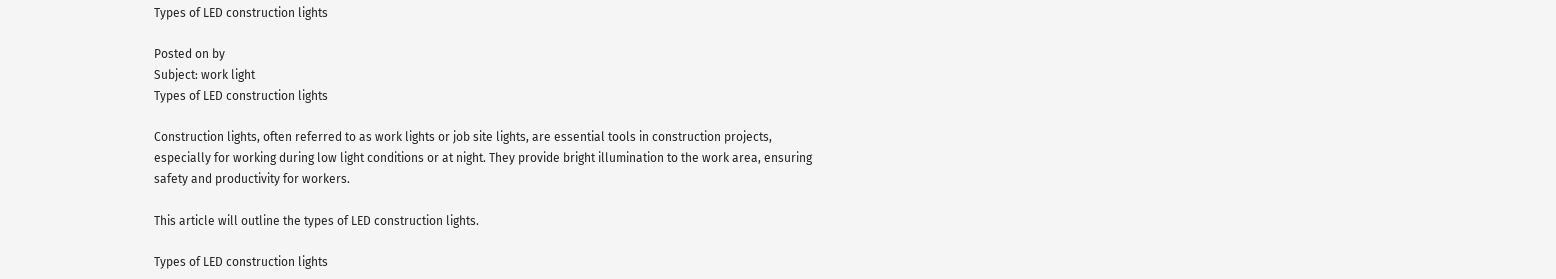Types of LED construction lights

Posted on by
Subject: work light
Types of LED construction lights

Construction lights, often referred to as work lights or job site lights, are essential tools in construction projects, especially for working during low light conditions or at night. They provide bright illumination to the work area, ensuring safety and productivity for workers.

This article will outline the types of LED construction lights.

Types of LED construction lights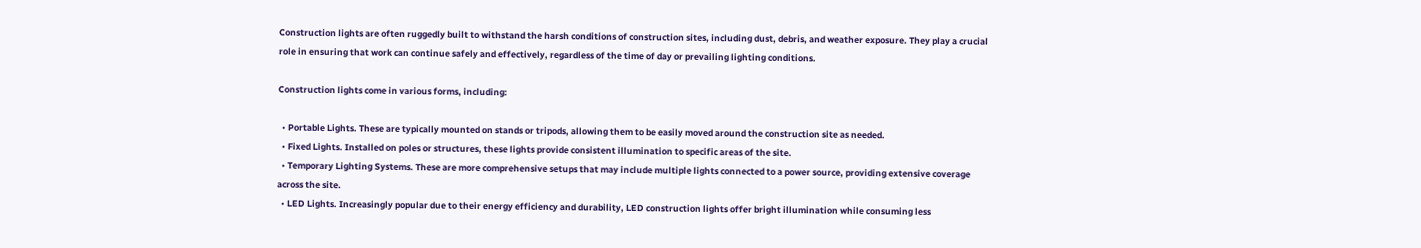Construction lights are often ruggedly built to withstand the harsh conditions of construction sites, including dust, debris, and weather exposure. They play a crucial role in ensuring that work can continue safely and effectively, regardless of the time of day or prevailing lighting conditions.

Construction lights come in various forms, including:

  • Portable Lights. These are typically mounted on stands or tripods, allowing them to be easily moved around the construction site as needed.
  • Fixed Lights. Installed on poles or structures, these lights provide consistent illumination to specific areas of the site.
  • Temporary Lighting Systems. These are more comprehensive setups that may include multiple lights connected to a power source, providing extensive coverage across the site.
  • LED Lights. Increasingly popular due to their energy efficiency and durability, LED construction lights offer bright illumination while consuming less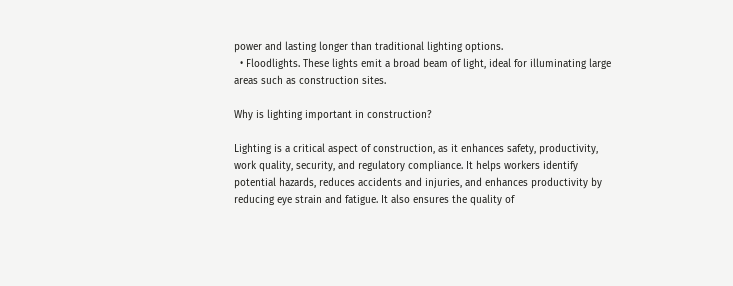power and lasting longer than traditional lighting options.
  • Floodlights. These lights emit a broad beam of light, ideal for illuminating large areas such as construction sites.

Why is lighting important in construction?

Lighting is a critical aspect of construction, as it enhances safety, productivity, work quality, security, and regulatory compliance. It helps workers identify potential hazards, reduces accidents and injuries, and enhances productivity by reducing eye strain and fatigue. It also ensures the quality of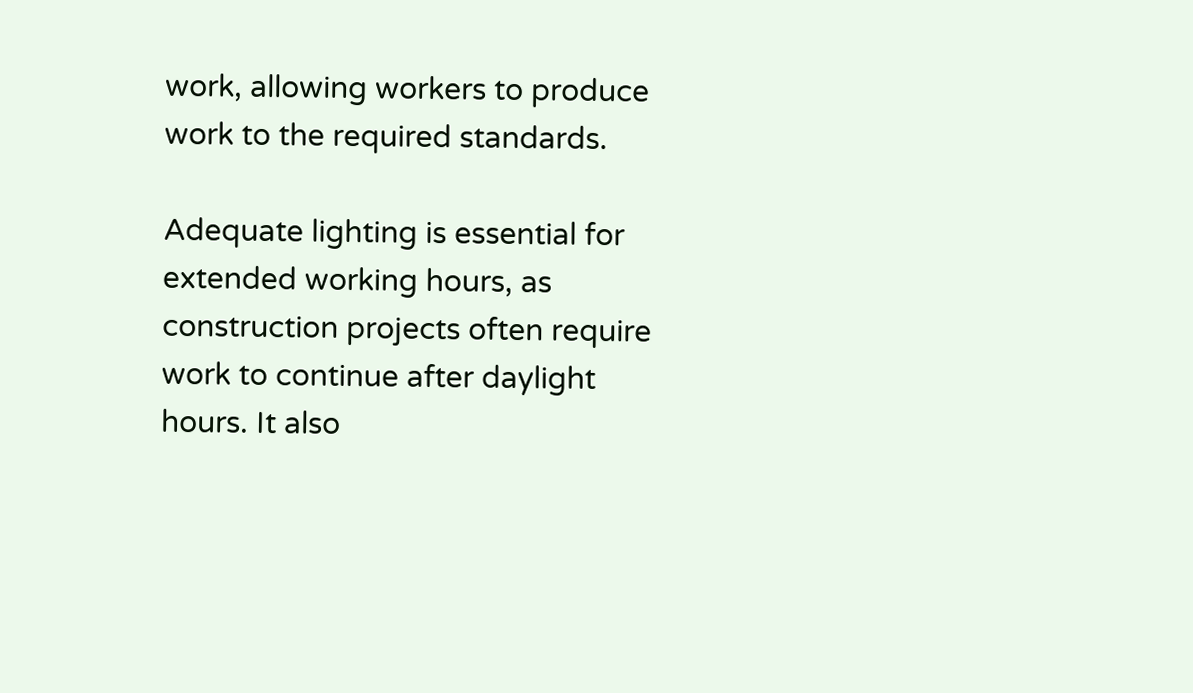work, allowing workers to produce work to the required standards.

Adequate lighting is essential for extended working hours, as construction projects often require work to continue after daylight hours. It also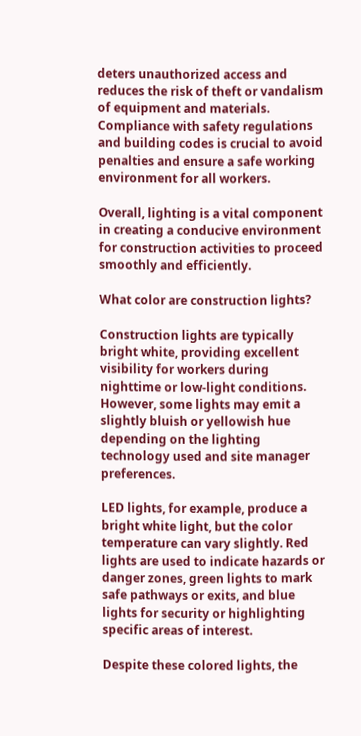deters unauthorized access and reduces the risk of theft or vandalism of equipment and materials. Compliance with safety regulations and building codes is crucial to avoid penalties and ensure a safe working environment for all workers.

Overall, lighting is a vital component in creating a conducive environment for construction activities to proceed smoothly and efficiently.

What color are construction lights?

Construction lights are typically bright white, providing excellent visibility for workers during nighttime or low-light conditions. However, some lights may emit a slightly bluish or yellowish hue depending on the lighting technology used and site manager preferences.

LED lights, for example, produce a bright white light, but the color temperature can vary slightly. Red lights are used to indicate hazards or danger zones, green lights to mark safe pathways or exits, and blue lights for security or highlighting specific areas of interest.

Despite these colored lights, the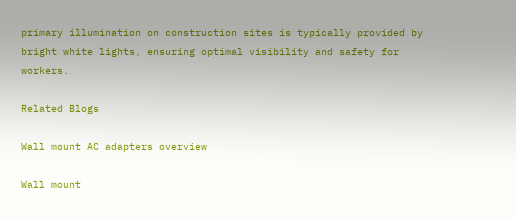primary illumination on construction sites is typically provided by bright white lights, ensuring optimal visibility and safety for workers.

Related Blogs

Wall mount AC adapters overview

Wall mount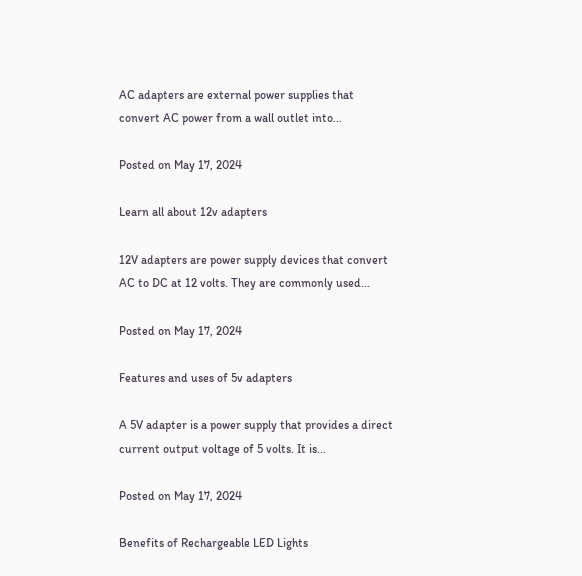AC adapters are external power supplies that convert AC power from a wall outlet into...

Posted on May 17, 2024

Learn all about 12v adapters

12V adapters are power supply devices that convert AC to DC at 12 volts. They are commonly used...

Posted on May 17, 2024

Features and uses of 5v adapters

A 5V adapter is a power supply that provides a direct current output voltage of 5 volts. It is...

Posted on May 17, 2024

Benefits of Rechargeable LED Lights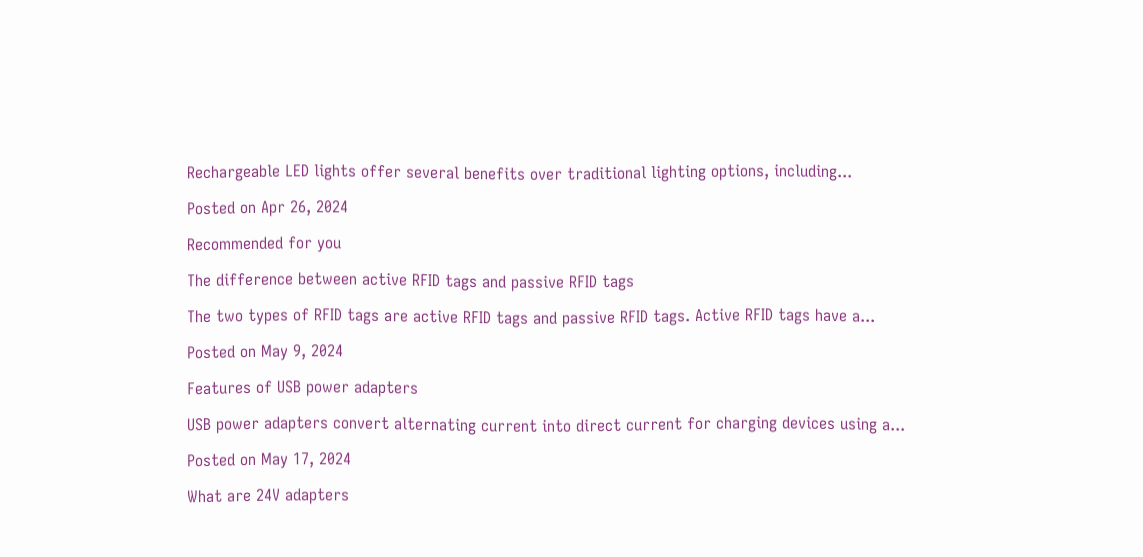Rechargeable LED lights offer several benefits over traditional lighting options, including...

Posted on Apr 26, 2024

Recommended for you

The difference between active RFID tags and passive RFID tags

The two types of RFID tags are active RFID tags and passive RFID tags. Active RFID tags have a...

Posted on May 9, 2024

Features of USB power adapters

USB power adapters convert alternating current into direct current for charging devices using a...

Posted on May 17, 2024

What are 24V adapters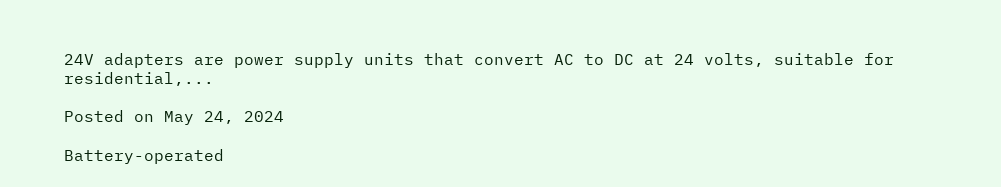24V adapters are power supply units that convert AC to DC at 24 volts, suitable for residential,...

Posted on May 24, 2024

Battery-operated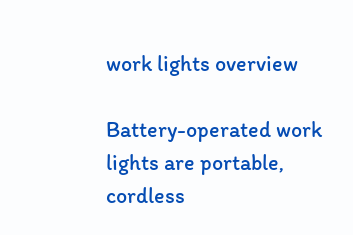work lights overview

Battery-operated work lights are portable, cordless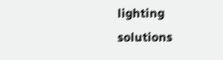lighting solutions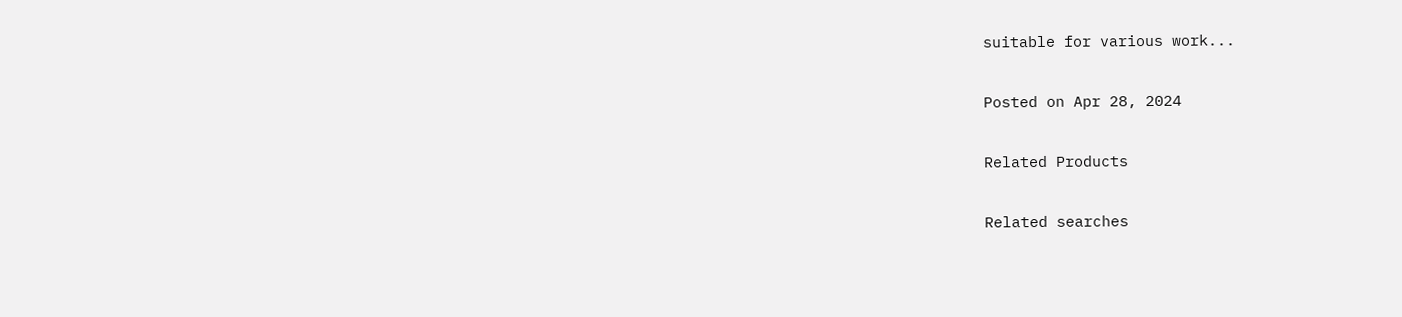suitable for various work...

Posted on Apr 28, 2024

Related Products

Related searches